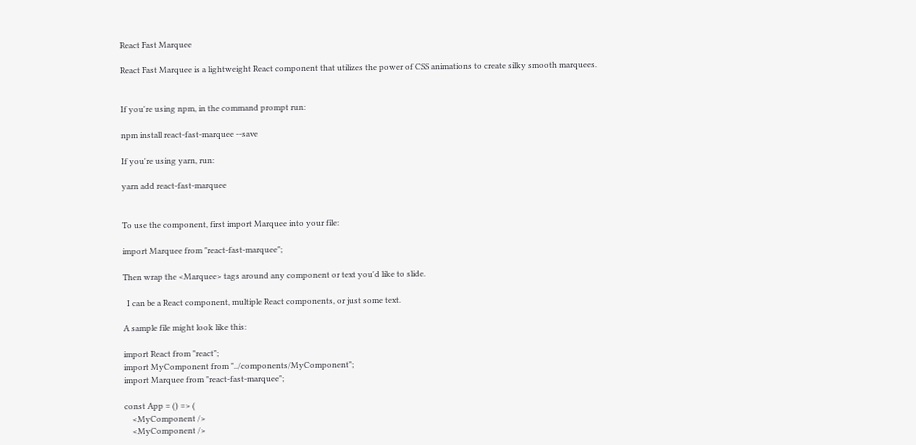React Fast Marquee

React Fast Marquee is a lightweight React component that utilizes the power of CSS animations to create silky smooth marquees.


If you're using npm, in the command prompt run:

npm install react-fast-marquee --save

If you're using yarn, run:

yarn add react-fast-marquee


To use the component, first import Marquee into your file:

import Marquee from "react-fast-marquee";

Then wrap the <Marquee> tags around any component or text you'd like to slide.

  I can be a React component, multiple React components, or just some text.

A sample file might look like this:

import React from "react";
import MyComponent from "../components/MyComponent";
import Marquee from "react-fast-marquee";

const App = () => (
    <MyComponent />
    <MyComponent />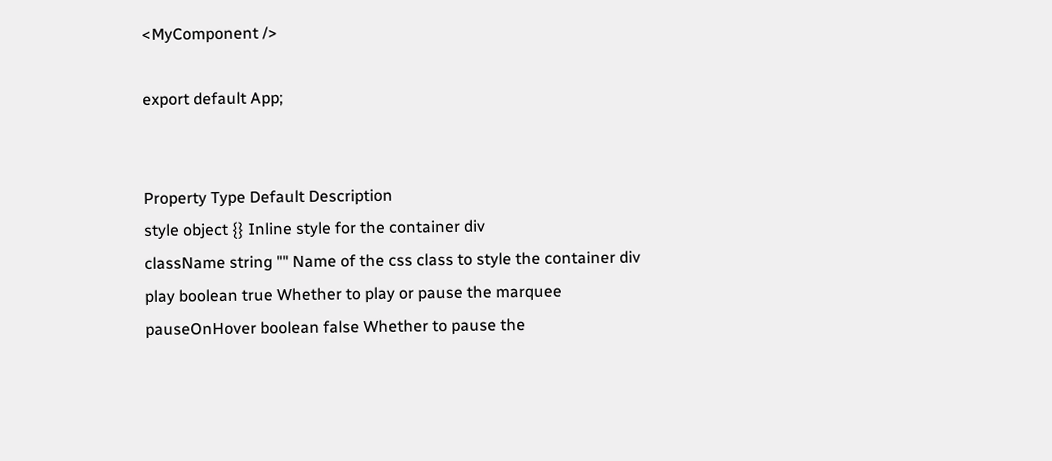<MyComponent />

export default App;


Property Type Default Description
style object {} Inline style for the container div
className string "" Name of the css class to style the container div
play boolean true Whether to play or pause the marquee
pauseOnHover boolean false Whether to pause the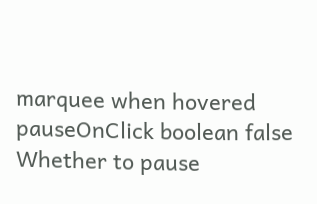marquee when hovered
pauseOnClick boolean false Whether to pause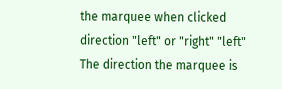the marquee when clicked
direction "left" or "right" "left" The direction the marquee is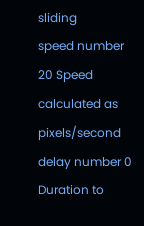sliding
speed number 20 Speed calculated as pixels/second
delay number 0 Duration to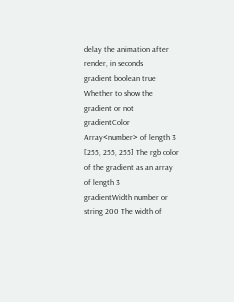delay the animation after render, in seconds
gradient boolean true Whether to show the gradient or not
gradientColor Array<number> of length 3 [255, 255, 255] The rgb color of the gradient as an array of length 3
gradientWidth number or string 200 The width of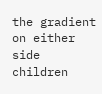the gradient on either side
children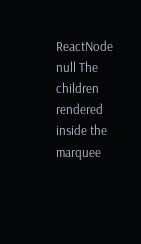ReactNode null The children rendered inside the marquee